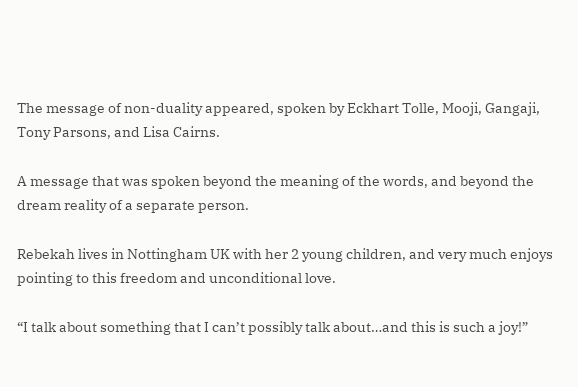The message of non-duality appeared, spoken by Eckhart Tolle, Mooji, Gangaji, Tony Parsons, and Lisa Cairns.

A message that was spoken beyond the meaning of the words, and beyond the dream reality of a separate person.

Rebekah lives in Nottingham UK with her 2 young children, and very much enjoys pointing to this freedom and unconditional love.

“I talk about something that I can’t possibly talk about…and this is such a joy!”